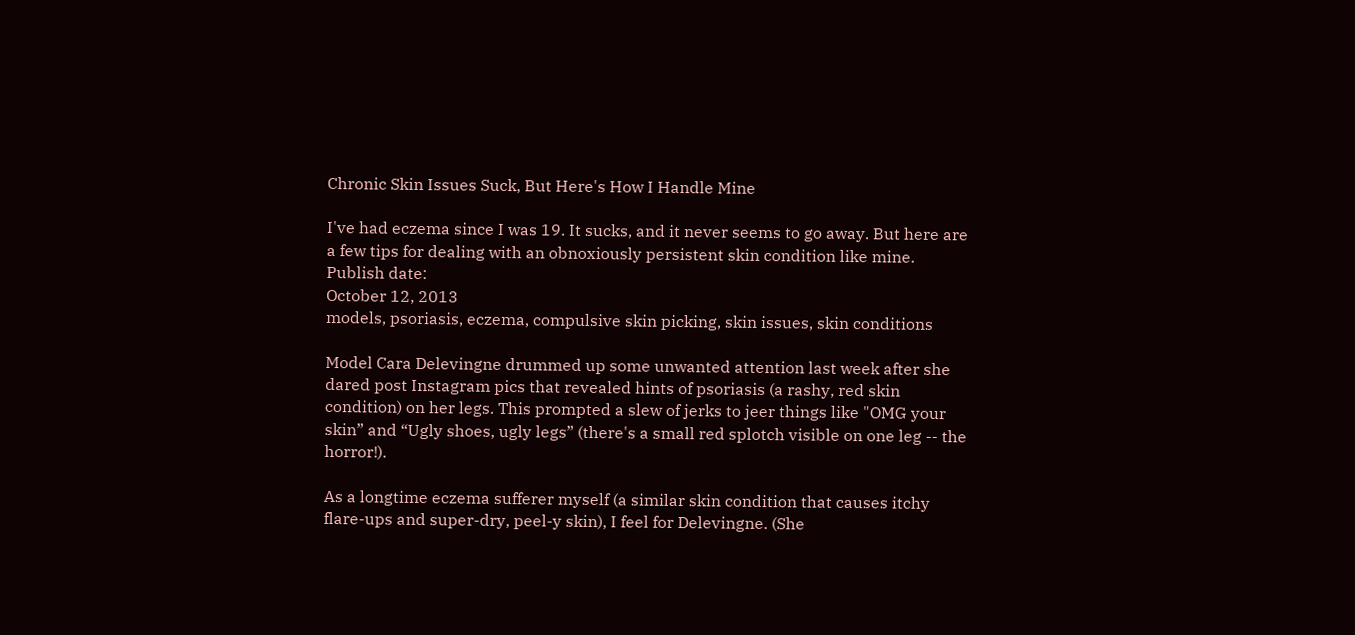Chronic Skin Issues Suck, But Here's How I Handle Mine

I've had eczema since I was 19. It sucks, and it never seems to go away. But here are a few tips for dealing with an obnoxiously persistent skin condition like mine.
Publish date:
October 12, 2013
models, psoriasis, eczema, compulsive skin picking, skin issues, skin conditions

Model Cara Delevingne drummed up some unwanted attention last week after she dared post Instagram pics that revealed hints of psoriasis (a rashy, red skin condition) on her legs. This prompted a slew of jerks to jeer things like "OMG your skin” and “Ugly shoes, ugly legs” (there's a small red splotch visible on one leg -- the horror!).

As a longtime eczema sufferer myself (a similar skin condition that causes itchy flare-ups and super-dry, peel-y skin), I feel for Delevingne. (She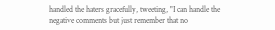handled the haters gracefully, tweeting, "I can handle the negative comments but just remember that no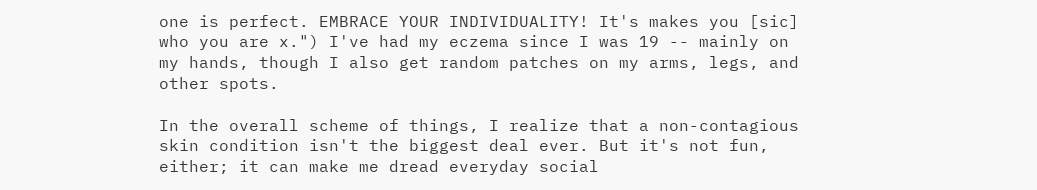one is perfect. EMBRACE YOUR INDIVIDUALITY! It's makes you [sic] who you are x.") I've had my eczema since I was 19 -- mainly on my hands, though I also get random patches on my arms, legs, and other spots.

In the overall scheme of things, I realize that a non-contagious skin condition isn't the biggest deal ever. But it's not fun, either; it can make me dread everyday social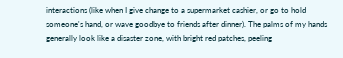interactions (like when I give change to a supermarket cashier, or go to hold someone's hand, or wave goodbye to friends after dinner). The palms of my hands generally look like a disaster zone, with bright red patches, peeling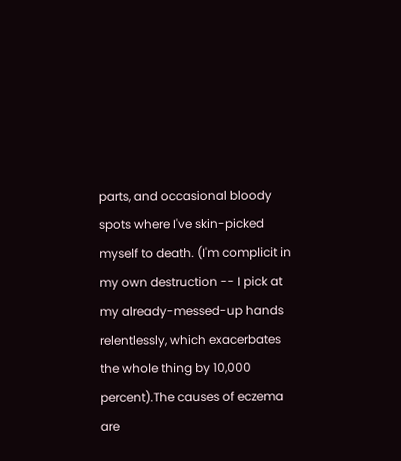parts, and occasional bloody spots where I've skin-picked myself to death. (I'm complicit in my own destruction -- I pick at my already-messed-up hands relentlessly, which exacerbates the whole thing by 10,000 percent).The causes of eczema are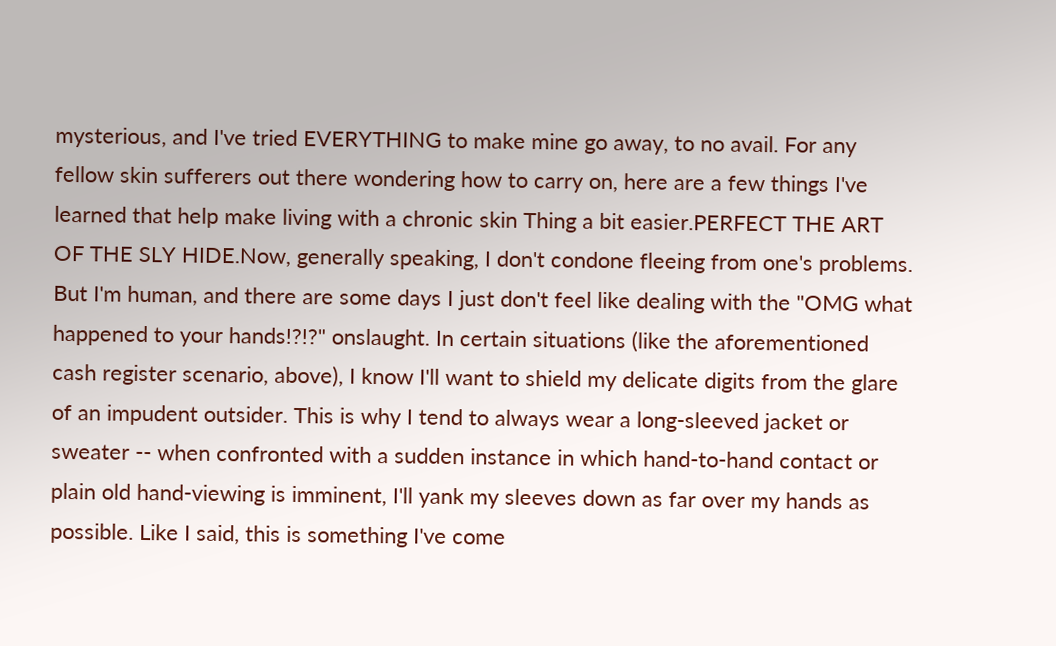mysterious, and I've tried EVERYTHING to make mine go away, to no avail. For any fellow skin sufferers out there wondering how to carry on, here are a few things I've learned that help make living with a chronic skin Thing a bit easier.PERFECT THE ART OF THE SLY HIDE.Now, generally speaking, I don't condone fleeing from one's problems. But I'm human, and there are some days I just don't feel like dealing with the "OMG what happened to your hands!?!?" onslaught. In certain situations (like the aforementioned cash register scenario, above), I know I'll want to shield my delicate digits from the glare of an impudent outsider. This is why I tend to always wear a long-sleeved jacket or sweater -- when confronted with a sudden instance in which hand-to-hand contact or plain old hand-viewing is imminent, I'll yank my sleeves down as far over my hands as possible. Like I said, this is something I've come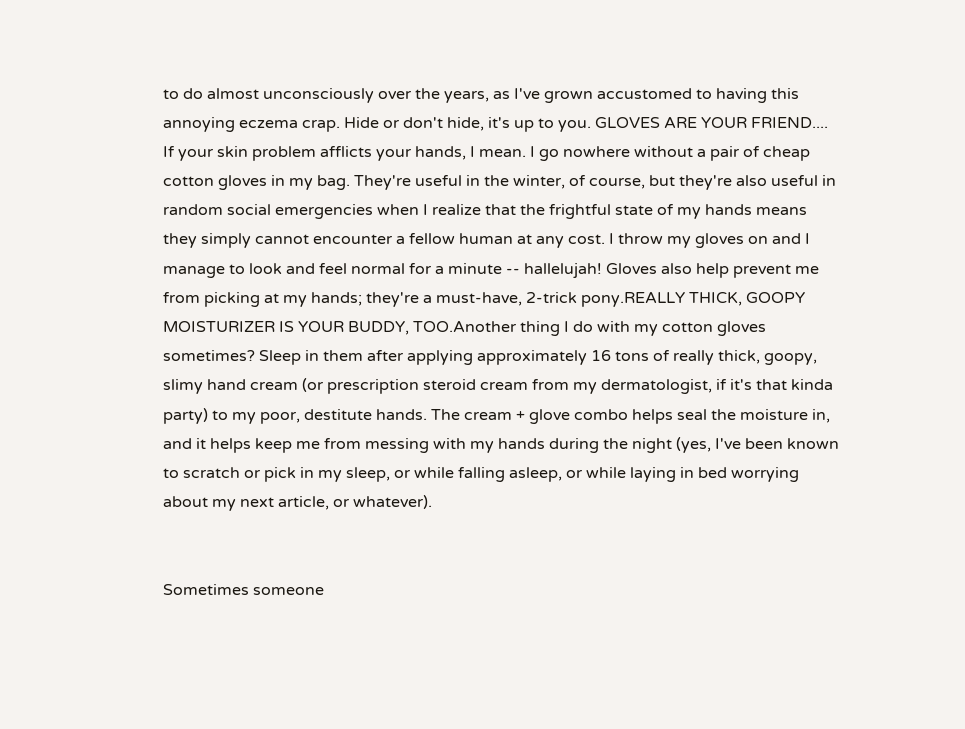to do almost unconsciously over the years, as I've grown accustomed to having this annoying eczema crap. Hide or don't hide, it's up to you. GLOVES ARE YOUR FRIEND.... If your skin problem afflicts your hands, I mean. I go nowhere without a pair of cheap cotton gloves in my bag. They're useful in the winter, of course, but they're also useful in random social emergencies when I realize that the frightful state of my hands means they simply cannot encounter a fellow human at any cost. I throw my gloves on and I manage to look and feel normal for a minute -- hallelujah! Gloves also help prevent me from picking at my hands; they're a must-have, 2-trick pony.REALLY THICK, GOOPY MOISTURIZER IS YOUR BUDDY, TOO.Another thing I do with my cotton gloves sometimes? Sleep in them after applying approximately 16 tons of really thick, goopy, slimy hand cream (or prescription steroid cream from my dermatologist, if it's that kinda party) to my poor, destitute hands. The cream + glove combo helps seal the moisture in, and it helps keep me from messing with my hands during the night (yes, I've been known to scratch or pick in my sleep, or while falling asleep, or while laying in bed worrying about my next article, or whatever).


Sometimes someone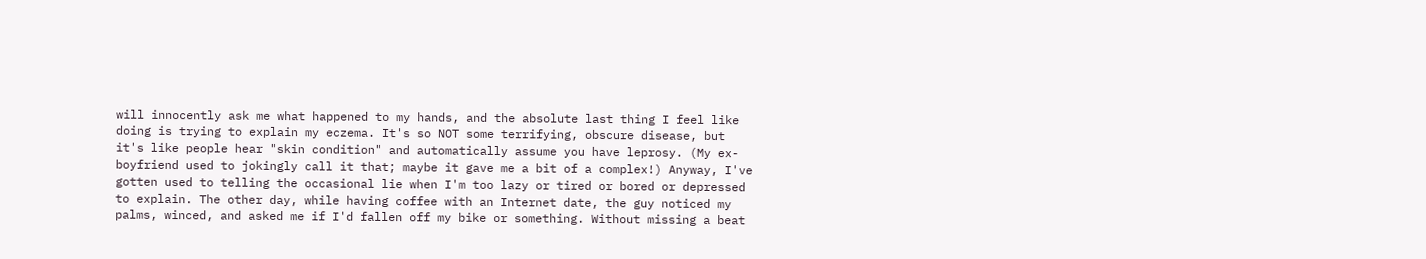will innocently ask me what happened to my hands, and the absolute last thing I feel like doing is trying to explain my eczema. It's so NOT some terrifying, obscure disease, but it's like people hear "skin condition" and automatically assume you have leprosy. (My ex-boyfriend used to jokingly call it that; maybe it gave me a bit of a complex!) Anyway, I've gotten used to telling the occasional lie when I'm too lazy or tired or bored or depressed to explain. The other day, while having coffee with an Internet date, the guy noticed my palms, winced, and asked me if I'd fallen off my bike or something. Without missing a beat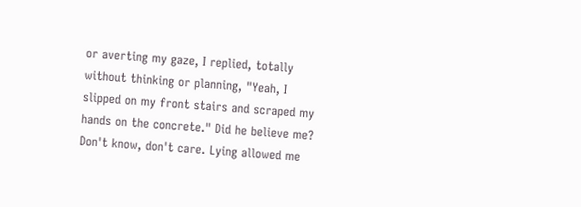or averting my gaze, I replied, totally without thinking or planning, "Yeah, I slipped on my front stairs and scraped my hands on the concrete." Did he believe me? Don't know, don't care. Lying allowed me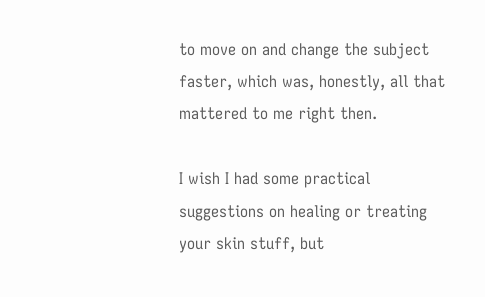to move on and change the subject faster, which was, honestly, all that mattered to me right then.

I wish I had some practical suggestions on healing or treating your skin stuff, but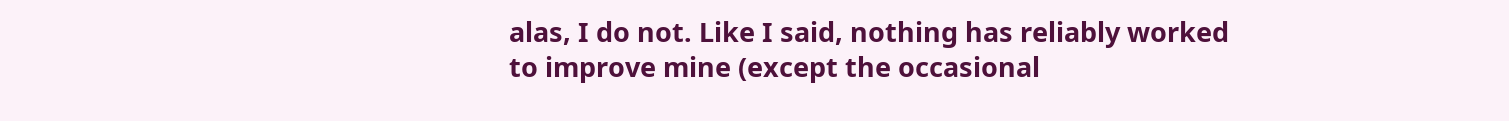alas, I do not. Like I said, nothing has reliably worked to improve mine (except the occasional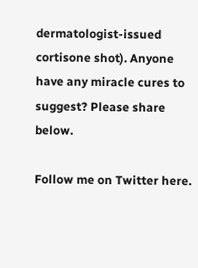dermatologist-issued cortisone shot). Anyone have any miracle cures to suggest? Please share below.

Follow me on Twitter here.